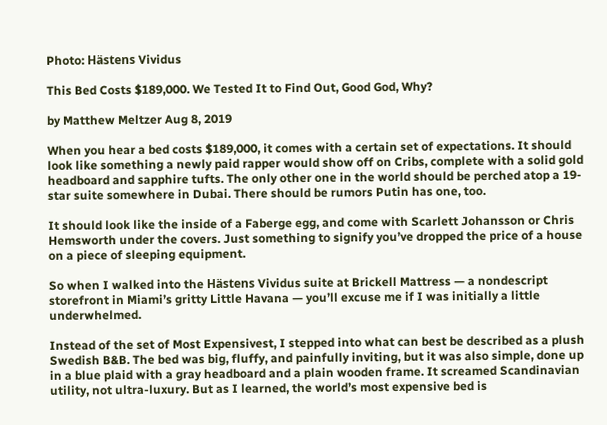Photo: Hästens Vividus

This Bed Costs $189,000. We Tested It to Find Out, Good God, Why?

by Matthew Meltzer Aug 8, 2019

When you hear a bed costs $189,000, it comes with a certain set of expectations. It should look like something a newly paid rapper would show off on Cribs, complete with a solid gold headboard and sapphire tufts. The only other one in the world should be perched atop a 19-star suite somewhere in Dubai. There should be rumors Putin has one, too.

It should look like the inside of a Faberge egg, and come with Scarlett Johansson or Chris Hemsworth under the covers. Just something to signify you’ve dropped the price of a house on a piece of sleeping equipment.

So when I walked into the Hästens Vividus suite at Brickell Mattress — a nondescript storefront in Miami’s gritty Little Havana — you’ll excuse me if I was initially a little underwhelmed.

Instead of the set of Most Expensivest, I stepped into what can best be described as a plush Swedish B&B. The bed was big, fluffy, and painfully inviting, but it was also simple, done up in a blue plaid with a gray headboard and a plain wooden frame. It screamed Scandinavian utility, not ultra-luxury. But as I learned, the world’s most expensive bed is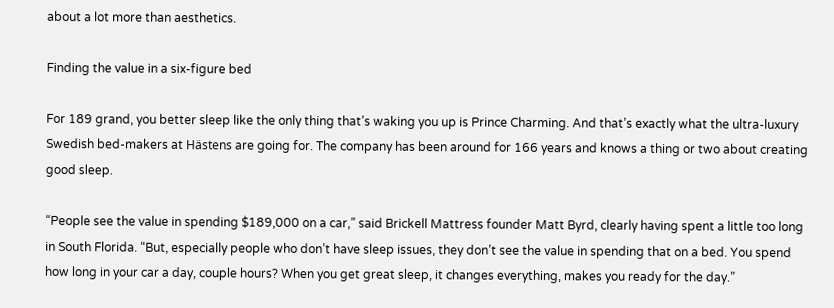about a lot more than aesthetics.

Finding the value in a six-figure bed

For 189 grand, you better sleep like the only thing that’s waking you up is Prince Charming. And that’s exactly what the ultra-luxury Swedish bed-makers at Hästens are going for. The company has been around for 166 years and knows a thing or two about creating good sleep.

“People see the value in spending $189,000 on a car,” said Brickell Mattress founder Matt Byrd, clearly having spent a little too long in South Florida. “But, especially people who don’t have sleep issues, they don’t see the value in spending that on a bed. You spend how long in your car a day, couple hours? When you get great sleep, it changes everything, makes you ready for the day.”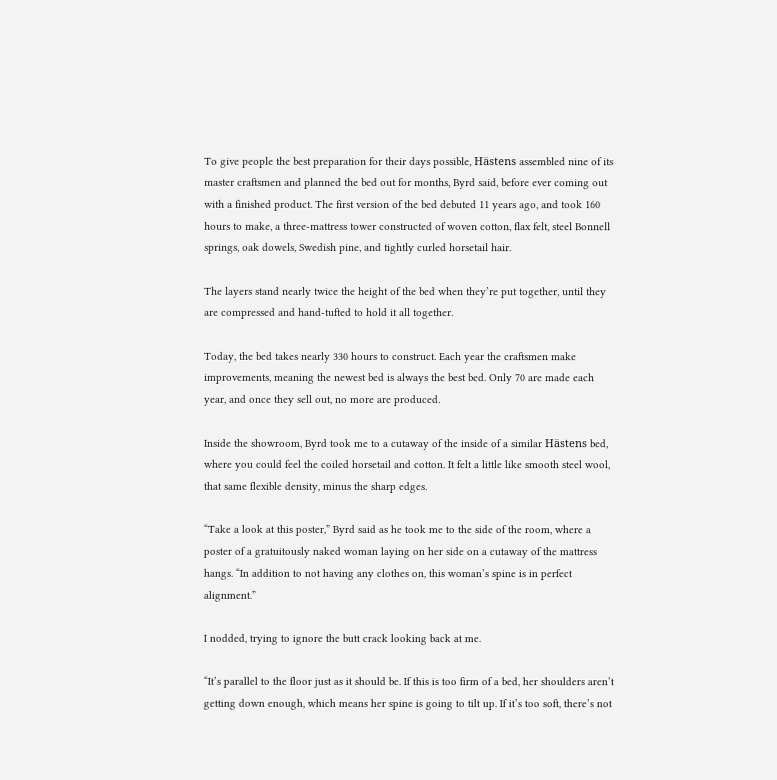To give people the best preparation for their days possible, Hästens assembled nine of its master craftsmen and planned the bed out for months, Byrd said, before ever coming out with a finished product. The first version of the bed debuted 11 years ago, and took 160 hours to make, a three-mattress tower constructed of woven cotton, flax felt, steel Bonnell springs, oak dowels, Swedish pine, and tightly curled horsetail hair.

The layers stand nearly twice the height of the bed when they’re put together, until they are compressed and hand-tufted to hold it all together.

Today, the bed takes nearly 330 hours to construct. Each year the craftsmen make improvements, meaning the newest bed is always the best bed. Only 70 are made each year, and once they sell out, no more are produced.

Inside the showroom, Byrd took me to a cutaway of the inside of a similar Hästens bed, where you could feel the coiled horsetail and cotton. It felt a little like smooth steel wool, that same flexible density, minus the sharp edges.

“Take a look at this poster,” Byrd said as he took me to the side of the room, where a poster of a gratuitously naked woman laying on her side on a cutaway of the mattress hangs. “In addition to not having any clothes on, this woman’s spine is in perfect alignment.”

I nodded, trying to ignore the butt crack looking back at me.

“It’s parallel to the floor just as it should be. If this is too firm of a bed, her shoulders aren’t getting down enough, which means her spine is going to tilt up. If it’s too soft, there’s not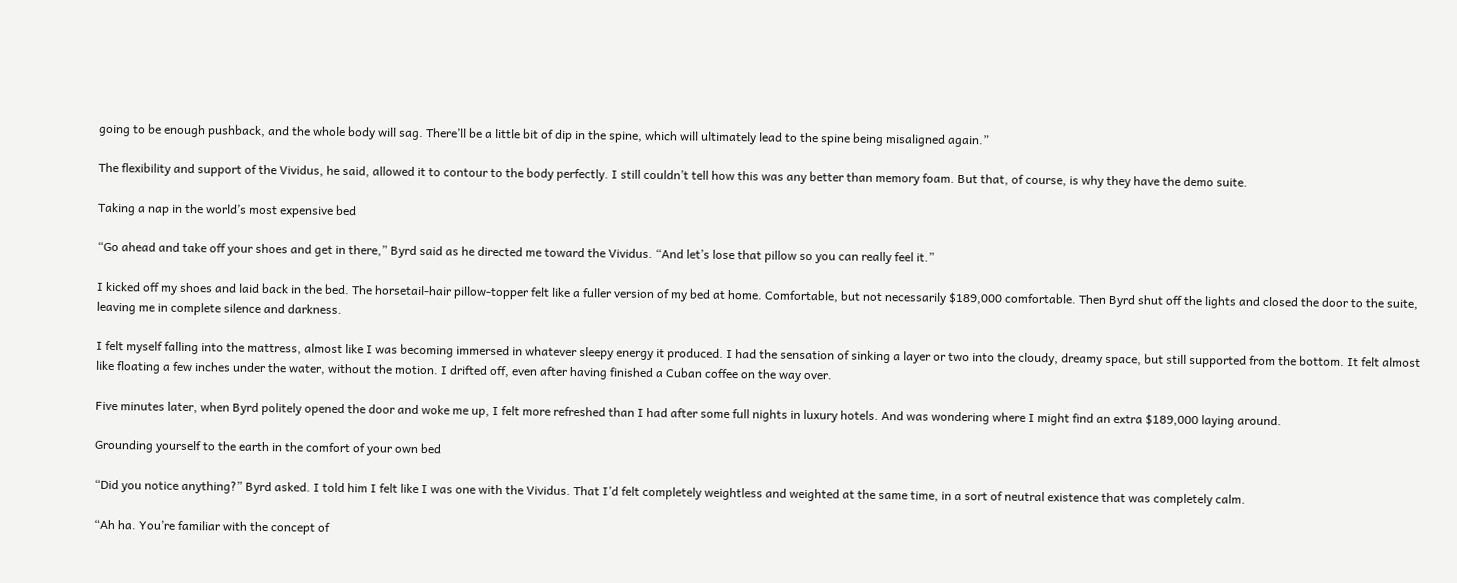going to be enough pushback, and the whole body will sag. There’ll be a little bit of dip in the spine, which will ultimately lead to the spine being misaligned again.”

The flexibility and support of the Vividus, he said, allowed it to contour to the body perfectly. I still couldn’t tell how this was any better than memory foam. But that, of course, is why they have the demo suite.

Taking a nap in the world’s most expensive bed

“Go ahead and take off your shoes and get in there,” Byrd said as he directed me toward the Vividus. “And let’s lose that pillow so you can really feel it.”

I kicked off my shoes and laid back in the bed. The horsetail-hair pillow-topper felt like a fuller version of my bed at home. Comfortable, but not necessarily $189,000 comfortable. Then Byrd shut off the lights and closed the door to the suite, leaving me in complete silence and darkness.

I felt myself falling into the mattress, almost like I was becoming immersed in whatever sleepy energy it produced. I had the sensation of sinking a layer or two into the cloudy, dreamy space, but still supported from the bottom. It felt almost like floating a few inches under the water, without the motion. I drifted off, even after having finished a Cuban coffee on the way over.

Five minutes later, when Byrd politely opened the door and woke me up, I felt more refreshed than I had after some full nights in luxury hotels. And was wondering where I might find an extra $189,000 laying around.

Grounding yourself to the earth in the comfort of your own bed

“Did you notice anything?” Byrd asked. I told him I felt like I was one with the Vividus. That I’d felt completely weightless and weighted at the same time, in a sort of neutral existence that was completely calm.

“Ah ha. You’re familiar with the concept of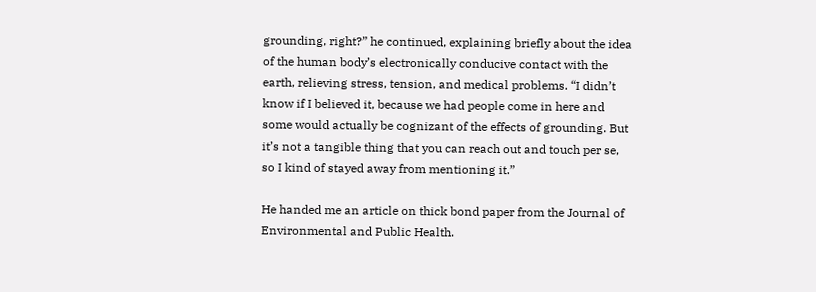grounding, right?” he continued, explaining briefly about the idea of the human body’s electronically conducive contact with the earth, relieving stress, tension, and medical problems. “I didn’t know if I believed it, because we had people come in here and some would actually be cognizant of the effects of grounding. But it’s not a tangible thing that you can reach out and touch per se, so I kind of stayed away from mentioning it.”

He handed me an article on thick bond paper from the Journal of Environmental and Public Health.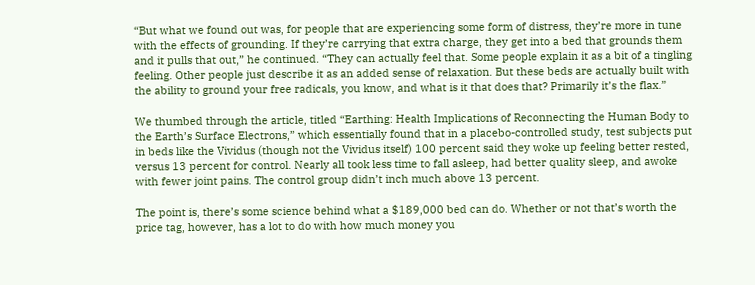“But what we found out was, for people that are experiencing some form of distress, they’re more in tune with the effects of grounding. If they’re carrying that extra charge, they get into a bed that grounds them and it pulls that out,” he continued. “They can actually feel that. Some people explain it as a bit of a tingling feeling. Other people just describe it as an added sense of relaxation. But these beds are actually built with the ability to ground your free radicals, you know, and what is it that does that? Primarily it’s the flax.”

We thumbed through the article, titled “Earthing: Health Implications of Reconnecting the Human Body to the Earth’s Surface Electrons,” which essentially found that in a placebo-controlled study, test subjects put in beds like the Vividus (though not the Vividus itself) 100 percent said they woke up feeling better rested, versus 13 percent for control. Nearly all took less time to fall asleep, had better quality sleep, and awoke with fewer joint pains. The control group didn’t inch much above 13 percent.

The point is, there’s some science behind what a $189,000 bed can do. Whether or not that’s worth the price tag, however, has a lot to do with how much money you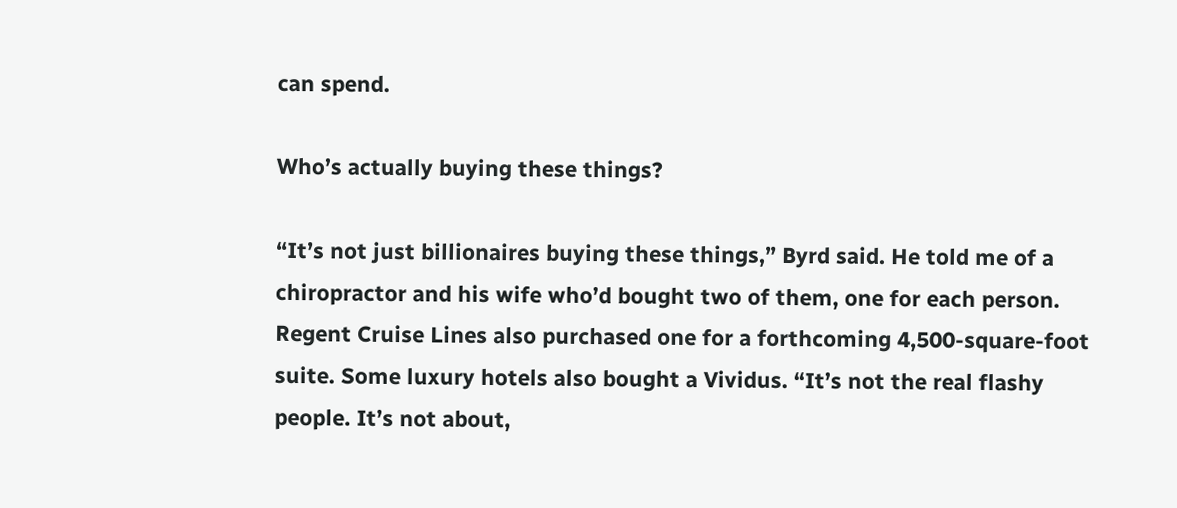can spend.

Who’s actually buying these things?

“It’s not just billionaires buying these things,” Byrd said. He told me of a chiropractor and his wife who’d bought two of them, one for each person. Regent Cruise Lines also purchased one for a forthcoming 4,500-square-foot suite. Some luxury hotels also bought a Vividus. “It’s not the real flashy people. It’s not about,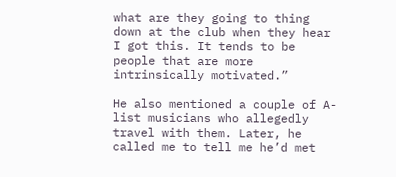what are they going to thing down at the club when they hear I got this. It tends to be people that are more intrinsically motivated.”

He also mentioned a couple of A-list musicians who allegedly travel with them. Later, he called me to tell me he’d met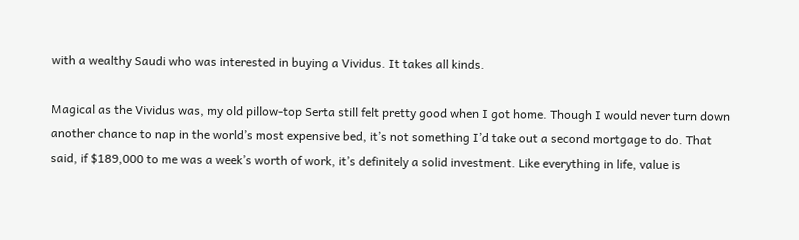with a wealthy Saudi who was interested in buying a Vividus. It takes all kinds.

Magical as the Vividus was, my old pillow-top Serta still felt pretty good when I got home. Though I would never turn down another chance to nap in the world’s most expensive bed, it’s not something I’d take out a second mortgage to do. That said, if $189,000 to me was a week’s worth of work, it’s definitely a solid investment. Like everything in life, value is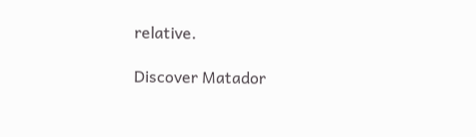relative.

Discover Matador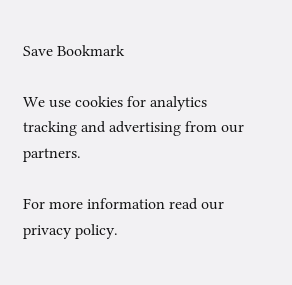Save Bookmark

We use cookies for analytics tracking and advertising from our partners.

For more information read our privacy policy.